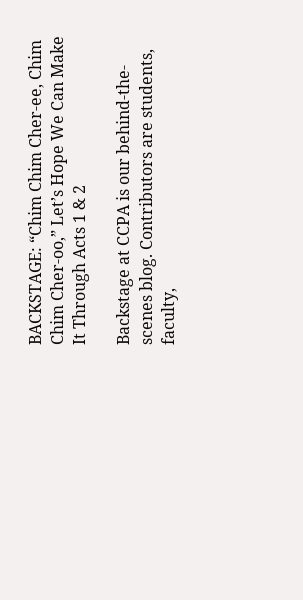BACKSTAGE: “Chim Chim Cher-ee, Chim Chim Cher-oo,” Let’s Hope We Can Make It Through Acts 1 & 2

Backstage at CCPA is our behind-the-scenes blog. Contributors are students, faculty,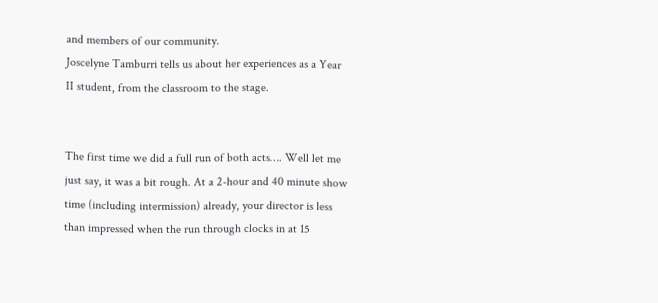and members of our community.
Joscelyne Tamburri tells us about her experiences as a Year II student, from the classroom to the stage.


The first time we did a full run of both acts…. Well let me just say, it was a bit rough. At a 2-hour and 40 minute show time (including intermission) already, your director is less than impressed when the run through clocks in at 15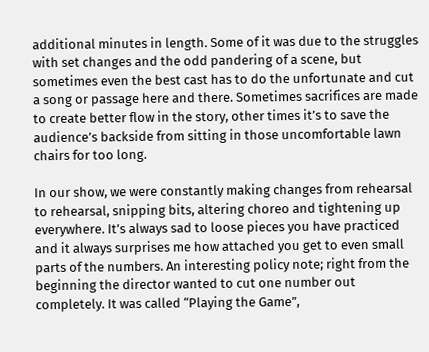additional minutes in length. Some of it was due to the struggles with set changes and the odd pandering of a scene, but sometimes even the best cast has to do the unfortunate and cut a song or passage here and there. Sometimes sacrifices are made to create better flow in the story, other times it’s to save the audience’s backside from sitting in those uncomfortable lawn chairs for too long.

In our show, we were constantly making changes from rehearsal to rehearsal, snipping bits, altering choreo and tightening up everywhere. It’s always sad to loose pieces you have practiced and it always surprises me how attached you get to even small parts of the numbers. An interesting policy note; right from the beginning the director wanted to cut one number out completely. It was called “Playing the Game”,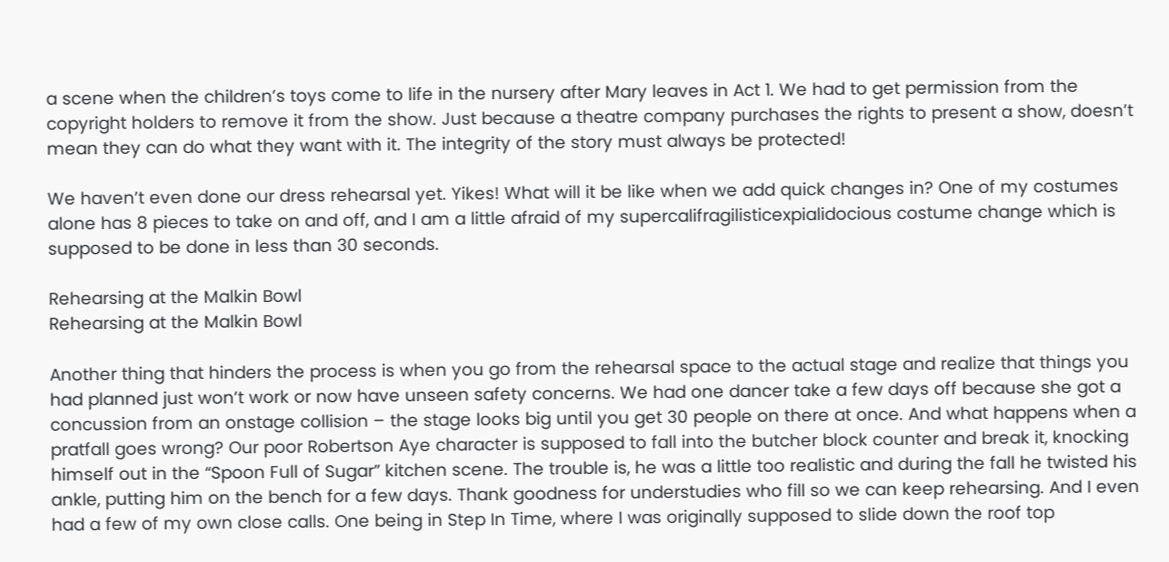a scene when the children’s toys come to life in the nursery after Mary leaves in Act 1. We had to get permission from the copyright holders to remove it from the show. Just because a theatre company purchases the rights to present a show, doesn’t mean they can do what they want with it. The integrity of the story must always be protected!

We haven’t even done our dress rehearsal yet. Yikes! What will it be like when we add quick changes in? One of my costumes alone has 8 pieces to take on and off, and I am a little afraid of my supercalifragilisticexpialidocious costume change which is supposed to be done in less than 30 seconds.

Rehearsing at the Malkin Bowl
Rehearsing at the Malkin Bowl

Another thing that hinders the process is when you go from the rehearsal space to the actual stage and realize that things you had planned just won’t work or now have unseen safety concerns. We had one dancer take a few days off because she got a concussion from an onstage collision – the stage looks big until you get 30 people on there at once. And what happens when a pratfall goes wrong? Our poor Robertson Aye character is supposed to fall into the butcher block counter and break it, knocking himself out in the “Spoon Full of Sugar” kitchen scene. The trouble is, he was a little too realistic and during the fall he twisted his ankle, putting him on the bench for a few days. Thank goodness for understudies who fill so we can keep rehearsing. And I even had a few of my own close calls. One being in Step In Time, where I was originally supposed to slide down the roof top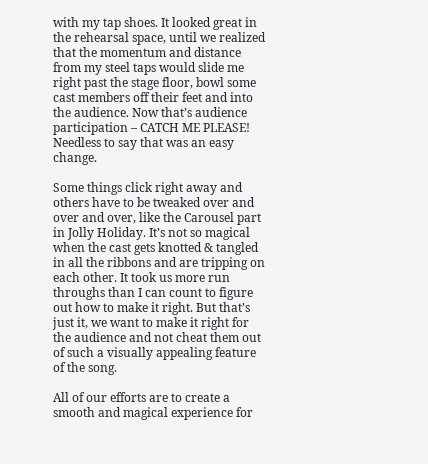with my tap shoes. It looked great in the rehearsal space, until we realized that the momentum and distance from my steel taps would slide me right past the stage floor, bowl some cast members off their feet and into the audience. Now that’s audience participation – CATCH ME PLEASE! Needless to say that was an easy change.

Some things click right away and others have to be tweaked over and over and over, like the Carousel part in Jolly Holiday. It’s not so magical when the cast gets knotted & tangled in all the ribbons and are tripping on each other. It took us more run throughs than I can count to figure out how to make it right. But that’s just it, we want to make it right for the audience and not cheat them out of such a visually appealing feature of the song.

All of our efforts are to create a smooth and magical experience for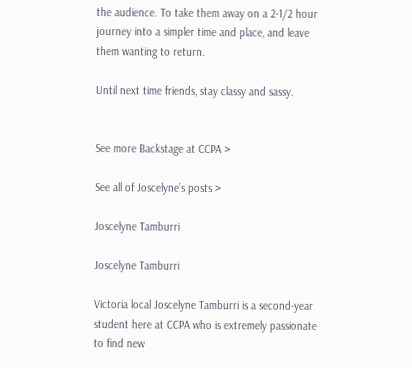the audience. To take them away on a 2-1/2 hour journey into a simpler time and place, and leave them wanting to return.

Until next time friends, stay classy and sassy.


See more Backstage at CCPA >

See all of Joscelyne’s posts >

Joscelyne Tamburri

Joscelyne Tamburri

Victoria local Joscelyne Tamburri is a second-year student here at CCPA who is extremely passionate to find new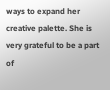ways to expand her creative palette. She is very grateful to be a part of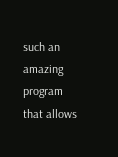such an amazing program that allows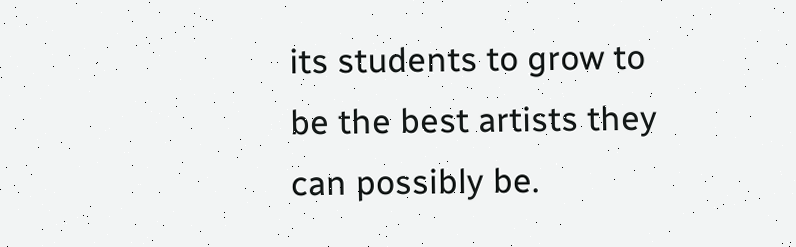its students to grow to be the best artists they can possibly be.